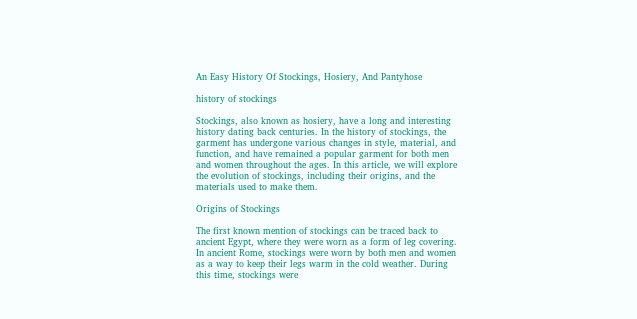An Easy History Of Stockings, Hosiery, And Pantyhose

history of stockings

Stockings, also known as hosiery, have a long and interesting history dating back centuries. In the history of stockings, the garment has undergone various changes in style, material, and function, and have remained a popular garment for both men and women throughout the ages. In this article, we will explore the evolution of stockings, including their origins, and the materials used to make them.

Origins of Stockings

The first known mention of stockings can be traced back to ancient Egypt, where they were worn as a form of leg covering. In ancient Rome, stockings were worn by both men and women as a way to keep their legs warm in the cold weather. During this time, stockings were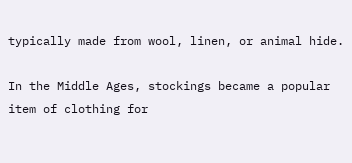typically made from wool, linen, or animal hide.

In the Middle Ages, stockings became a popular item of clothing for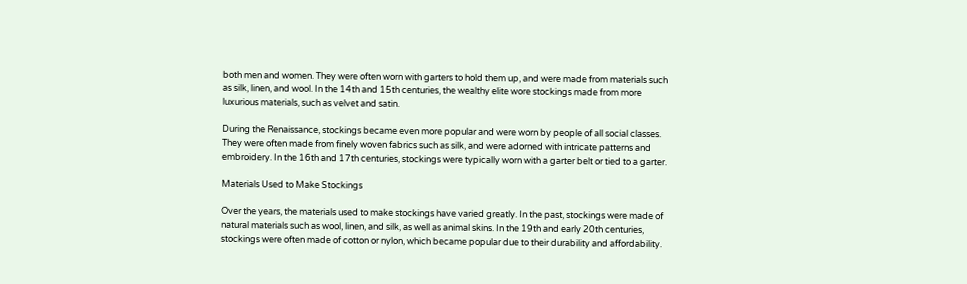both men and women. They were often worn with garters to hold them up, and were made from materials such as silk, linen, and wool. In the 14th and 15th centuries, the wealthy elite wore stockings made from more luxurious materials, such as velvet and satin.

During the Renaissance, stockings became even more popular and were worn by people of all social classes. They were often made from finely woven fabrics such as silk, and were adorned with intricate patterns and embroidery. In the 16th and 17th centuries, stockings were typically worn with a garter belt or tied to a garter.

Materials Used to Make Stockings

Over the years, the materials used to make stockings have varied greatly. In the past, stockings were made of natural materials such as wool, linen, and silk, as well as animal skins. In the 19th and early 20th centuries, stockings were often made of cotton or nylon, which became popular due to their durability and affordability.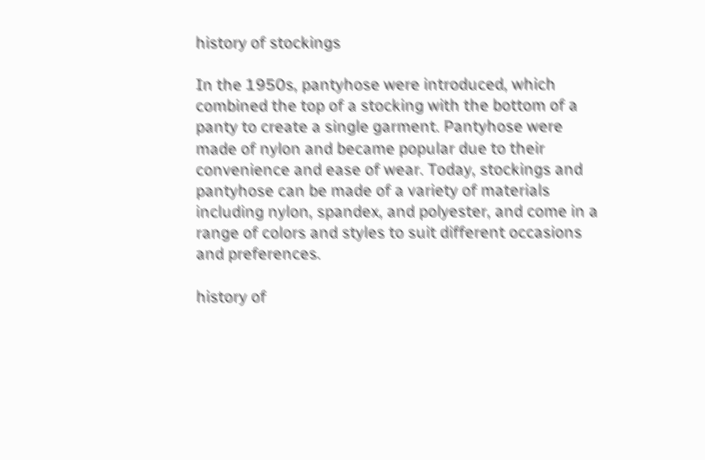history of stockings

In the 1950s, pantyhose were introduced, which combined the top of a stocking with the bottom of a panty to create a single garment. Pantyhose were made of nylon and became popular due to their convenience and ease of wear. Today, stockings and pantyhose can be made of a variety of materials including nylon, spandex, and polyester, and come in a range of colors and styles to suit different occasions and preferences.

history of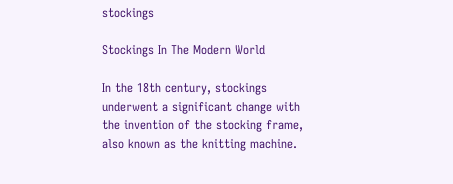stockings

Stockings In The Modern World

In the 18th century, stockings underwent a significant change with the invention of the stocking frame, also known as the knitting machine.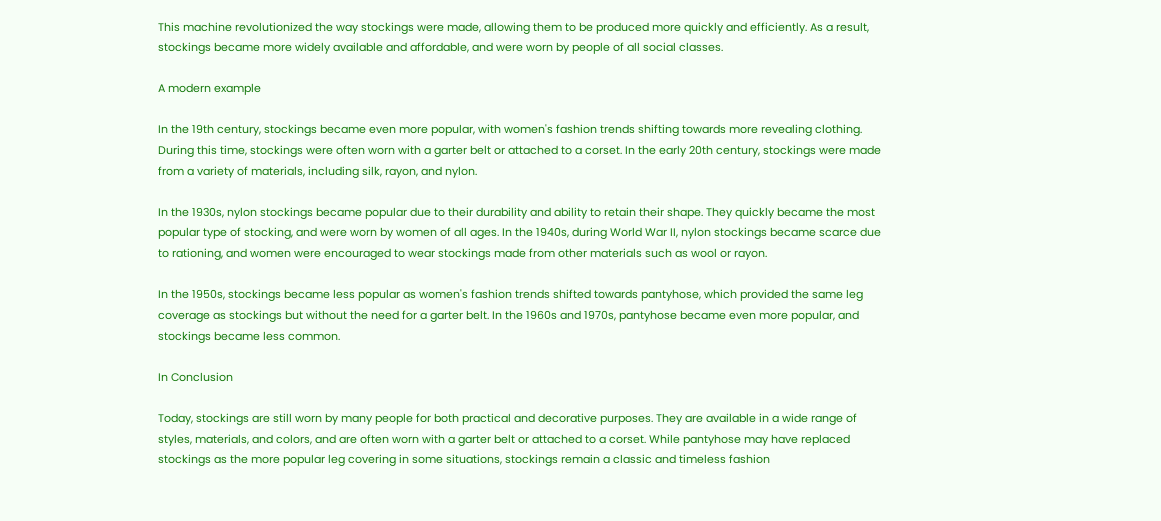This machine revolutionized the way stockings were made, allowing them to be produced more quickly and efficiently. As a result, stockings became more widely available and affordable, and were worn by people of all social classes.

A modern example

In the 19th century, stockings became even more popular, with women's fashion trends shifting towards more revealing clothing. During this time, stockings were often worn with a garter belt or attached to a corset. In the early 20th century, stockings were made from a variety of materials, including silk, rayon, and nylon.

In the 1930s, nylon stockings became popular due to their durability and ability to retain their shape. They quickly became the most popular type of stocking, and were worn by women of all ages. In the 1940s, during World War II, nylon stockings became scarce due to rationing, and women were encouraged to wear stockings made from other materials such as wool or rayon.

In the 1950s, stockings became less popular as women's fashion trends shifted towards pantyhose, which provided the same leg coverage as stockings but without the need for a garter belt. In the 1960s and 1970s, pantyhose became even more popular, and stockings became less common.

In Conclusion

Today, stockings are still worn by many people for both practical and decorative purposes. They are available in a wide range of styles, materials, and colors, and are often worn with a garter belt or attached to a corset. While pantyhose may have replaced stockings as the more popular leg covering in some situations, stockings remain a classic and timeless fashion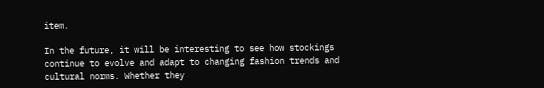item.

In the future, it will be interesting to see how stockings continue to evolve and adapt to changing fashion trends and cultural norms. Whether they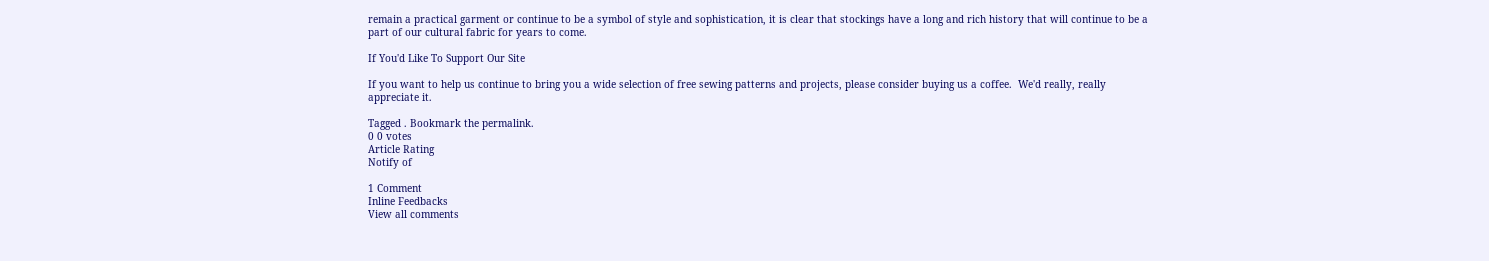remain a practical garment or continue to be a symbol of style and sophistication, it is clear that stockings have a long and rich history that will continue to be a part of our cultural fabric for years to come.

If You'd Like To Support Our Site

If you want to help us continue to bring you a wide selection of free sewing patterns and projects, please consider buying us a coffee.  We'd really, really appreciate it.

Tagged . Bookmark the permalink.
0 0 votes
Article Rating
Notify of

1 Comment
Inline Feedbacks
View all comments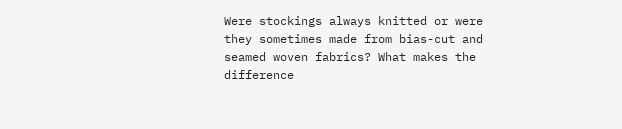Were stockings always knitted or were they sometimes made from bias-cut and seamed woven fabrics? What makes the difference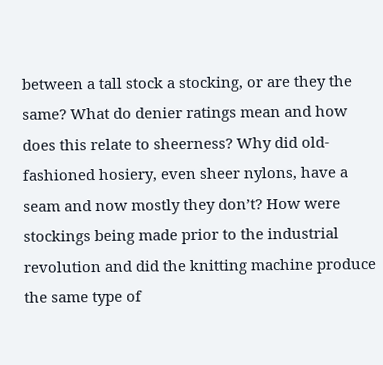between a tall stock a stocking, or are they the same? What do denier ratings mean and how does this relate to sheerness? Why did old-fashioned hosiery, even sheer nylons, have a seam and now mostly they don’t? How were stockings being made prior to the industrial revolution and did the knitting machine produce the same type of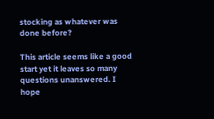stocking as whatever was done before?

This article seems like a good start yet it leaves so many questions unanswered. I hope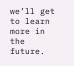we’ll get to learn more in the future.